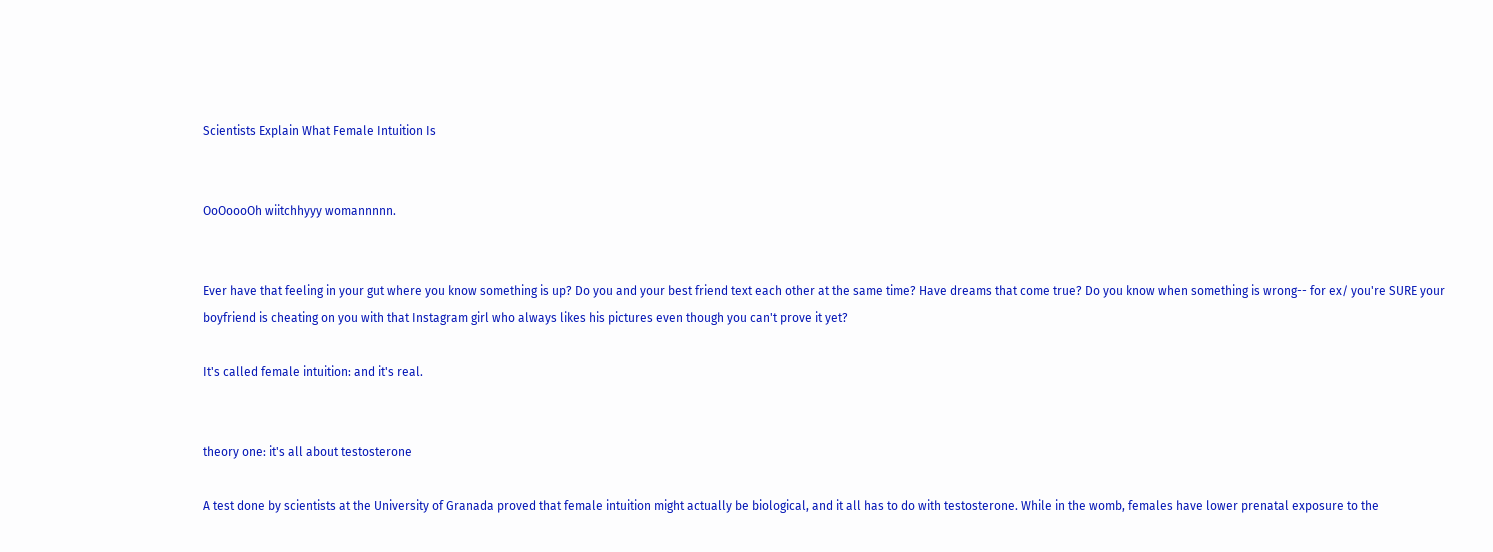Scientists Explain What Female Intuition Is


OoOoooOh wiitchhyyy womannnnn.


Ever have that feeling in your gut where you know something is up? Do you and your best friend text each other at the same time? Have dreams that come true? Do you know when something is wrong-- for ex/ you're SURE your boyfriend is cheating on you with that Instagram girl who always likes his pictures even though you can't prove it yet?

It's called female intuition: and it's real.


theory one: it's all about testosterone

A test done by scientists at the University of Granada proved that female intuition might actually be biological, and it all has to do with testosterone. While in the womb, females have lower prenatal exposure to the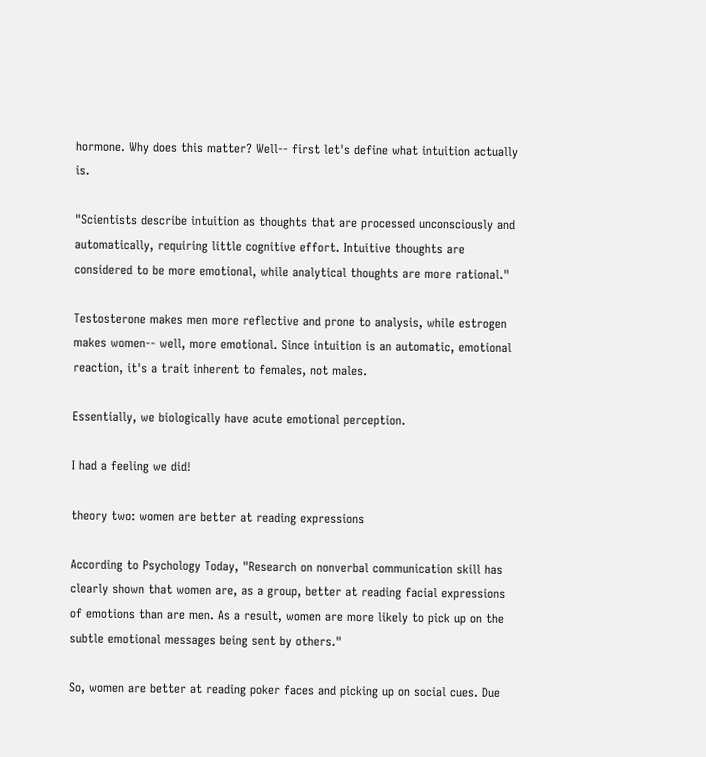hormone. Why does this matter? Well-- first let's define what intuition actually is.

"Scientists describe intuition as thoughts that are processed unconsciously and automatically, requiring little cognitive effort. Intuitive thoughts are considered to be more emotional, while analytical thoughts are more rational."

Testosterone makes men more reflective and prone to analysis, while estrogen makes women-- well, more emotional. Since intuition is an automatic, emotional reaction, it's a trait inherent to females, not males.

Essentially, we biologically have acute emotional perception.

I had a feeling we did!

theory two: women are better at reading expressions

According to Psychology Today, "Research on nonverbal communication skill has clearly shown that women are, as a group, better at reading facial expressions of emotions than are men. As a result, women are more likely to pick up on the subtle emotional messages being sent by others."

So, women are better at reading poker faces and picking up on social cues. Due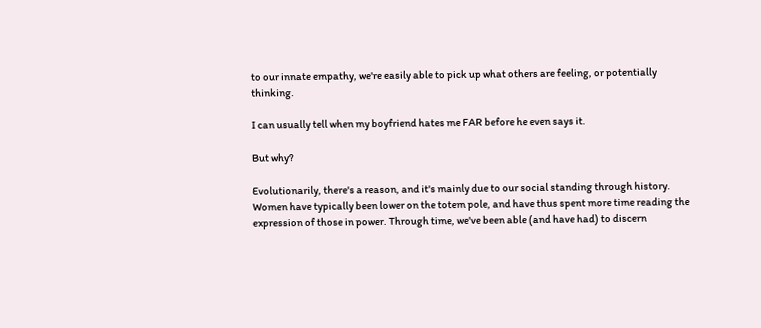to our innate empathy, we're easily able to pick up what others are feeling, or potentially thinking.

I can usually tell when my boyfriend hates me FAR before he even says it.

But why?

Evolutionarily, there's a reason, and it's mainly due to our social standing through history. Women have typically been lower on the totem pole, and have thus spent more time reading the expression of those in power. Through time, we've been able (and have had) to discern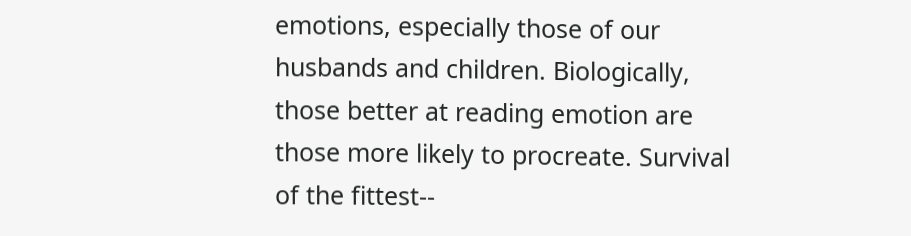emotions, especially those of our husbands and children. Biologically, those better at reading emotion are those more likely to procreate. Survival of the fittest--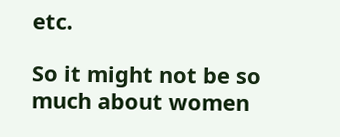etc.

So it might not be so much about women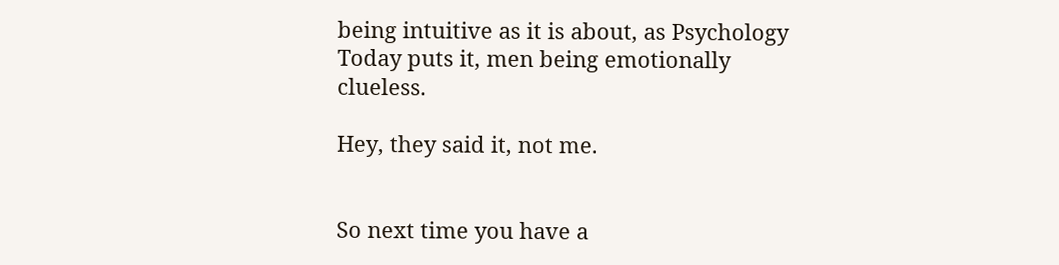being intuitive as it is about, as Psychology Today puts it, men being emotionally clueless.

Hey, they said it, not me.


So next time you have a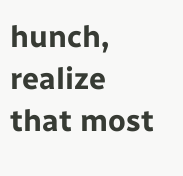hunch, realize that most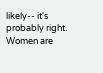likely-- it's probably right. Women are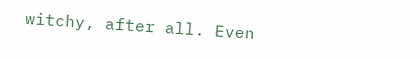witchy, after all. Even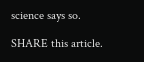science says so.

SHARE this article.